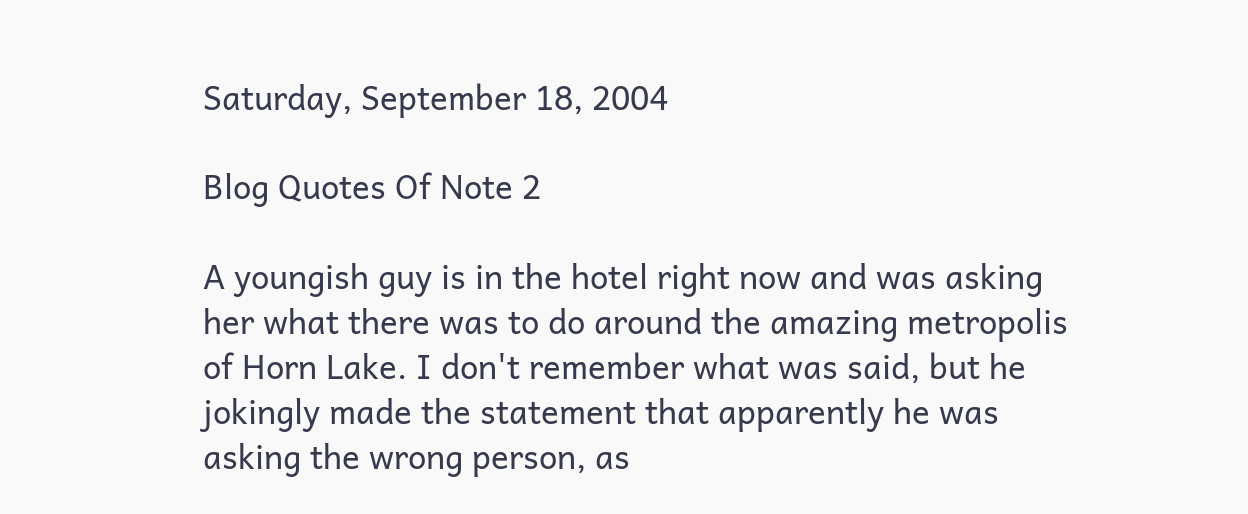Saturday, September 18, 2004

Blog Quotes Of Note 2

A youngish guy is in the hotel right now and was asking her what there was to do around the amazing metropolis of Horn Lake. I don't remember what was said, but he jokingly made the statement that apparently he was asking the wrong person, as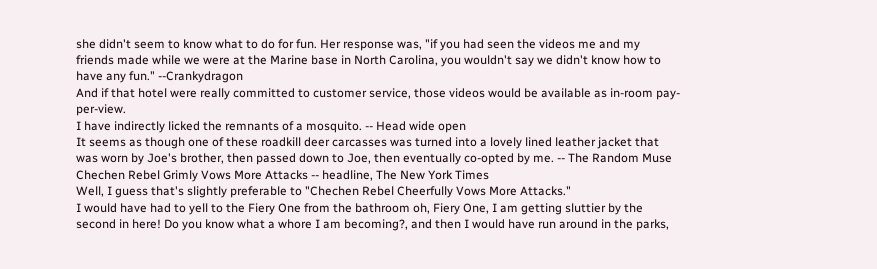she didn't seem to know what to do for fun. Her response was, "if you had seen the videos me and my friends made while we were at the Marine base in North Carolina, you wouldn't say we didn't know how to have any fun." --Crankydragon
And if that hotel were really committed to customer service, those videos would be available as in-room pay-per-view.
I have indirectly licked the remnants of a mosquito. -- Head wide open
It seems as though one of these roadkill deer carcasses was turned into a lovely lined leather jacket that was worn by Joe's brother, then passed down to Joe, then eventually co-opted by me. -- The Random Muse
Chechen Rebel Grimly Vows More Attacks -- headline, The New York Times
Well, I guess that's slightly preferable to "Chechen Rebel Cheerfully Vows More Attacks."
I would have had to yell to the Fiery One from the bathroom oh, Fiery One, I am getting sluttier by the second in here! Do you know what a whore I am becoming?, and then I would have run around in the parks,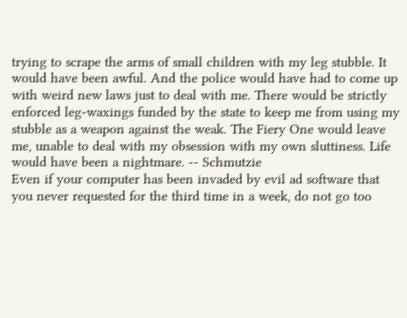trying to scrape the arms of small children with my leg stubble. It would have been awful. And the police would have had to come up with weird new laws just to deal with me. There would be strictly enforced leg-waxings funded by the state to keep me from using my stubble as a weapon against the weak. The Fiery One would leave me, unable to deal with my obsession with my own sluttiness. Life would have been a nightmare. -- Schmutzie
Even if your computer has been invaded by evil ad software that you never requested for the third time in a week, do not go too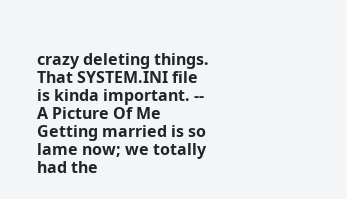crazy deleting things. That SYSTEM.INI file is kinda important. -- A Picture Of Me
Getting married is so lame now; we totally had the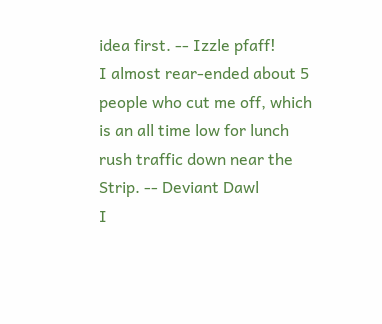idea first. -- Izzle pfaff!
I almost rear-ended about 5 people who cut me off, which is an all time low for lunch rush traffic down near the Strip. -- Deviant Dawl
I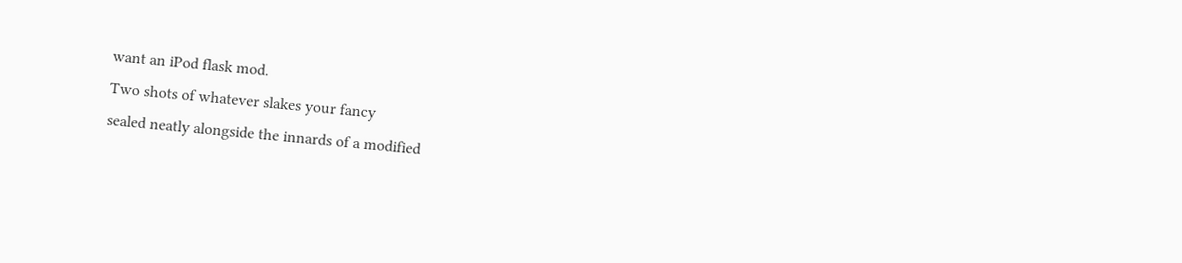want an iPod flask mod.
Two shots of whatever slakes your fancy
sealed neatly alongside the innards of a modified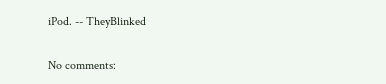iPod. -- TheyBlinked

No comments: